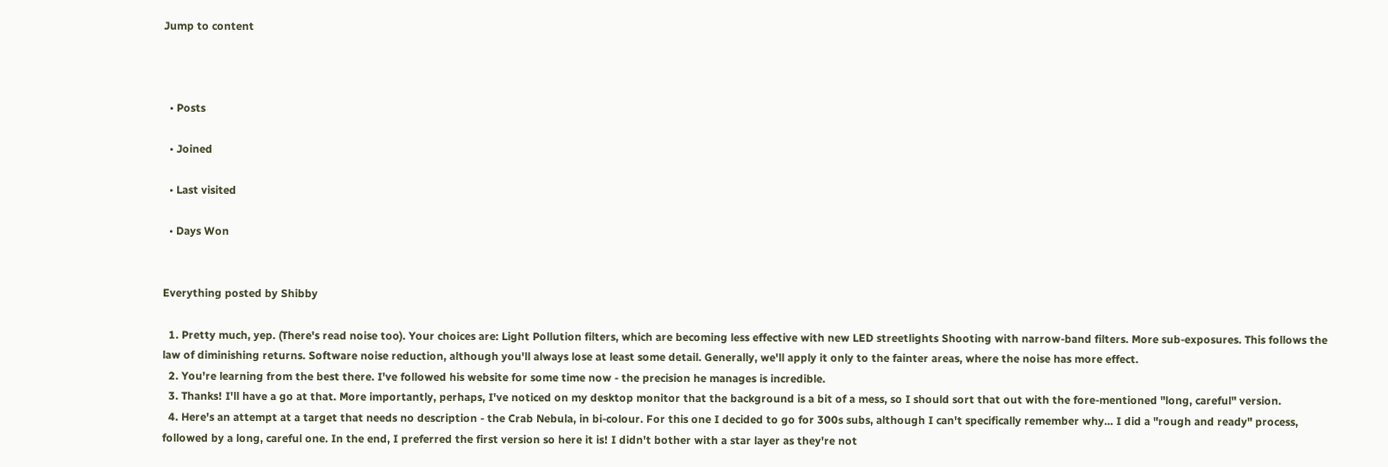Jump to content



  • Posts

  • Joined

  • Last visited

  • Days Won


Everything posted by Shibby

  1. Pretty much, yep. (There's read noise too). Your choices are: Light Pollution filters, which are becoming less effective with new LED streetlights Shooting with narrow-band filters. More sub-exposures. This follows the law of diminishing returns. Software noise reduction, although you'll always lose at least some detail. Generally, we'll apply it only to the fainter areas, where the noise has more effect.
  2. You're learning from the best there. I've followed his website for some time now - the precision he manages is incredible.
  3. Thanks! I'll have a go at that. More importantly, perhaps, I've noticed on my desktop monitor that the background is a bit of a mess, so I should sort that out with the fore-mentioned "long, careful" version.
  4. Here's an attempt at a target that needs no description - the Crab Nebula, in bi-colour. For this one I decided to go for 300s subs, although I can't specifically remember why... I did a "rough and ready" process, followed by a long, careful one. In the end, I preferred the first version so here it is! I didn't bother with a star layer as they're not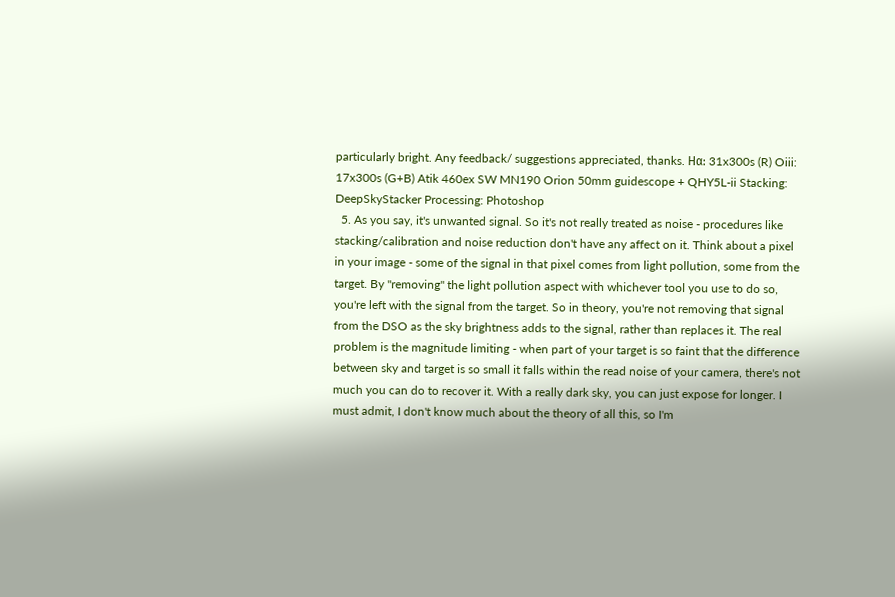particularly bright. Any feedback/ suggestions appreciated, thanks. Hα: 31x300s (R) Oiii: 17x300s (G+B) Atik 460ex SW MN190 Orion 50mm guidescope + QHY5L-ii Stacking: DeepSkyStacker Processing: Photoshop
  5. As you say, it's unwanted signal. So it's not really treated as noise - procedures like stacking/calibration and noise reduction don't have any affect on it. Think about a pixel in your image - some of the signal in that pixel comes from light pollution, some from the target. By "removing" the light pollution aspect with whichever tool you use to do so, you're left with the signal from the target. So in theory, you're not removing that signal from the DSO as the sky brightness adds to the signal, rather than replaces it. The real problem is the magnitude limiting - when part of your target is so faint that the difference between sky and target is so small it falls within the read noise of your camera, there's not much you can do to recover it. With a really dark sky, you can just expose for longer. I must admit, I don't know much about the theory of all this, so I'm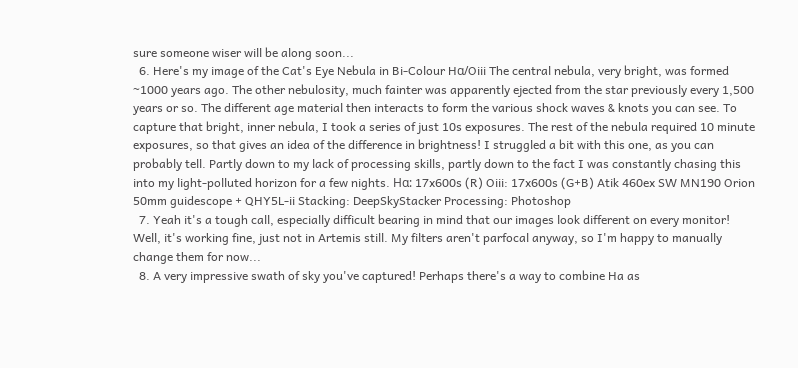sure someone wiser will be along soon...
  6. Here's my image of the Cat's Eye Nebula in Bi-Colour Hα/Oiii The central nebula, very bright, was formed ~1000 years ago. The other nebulosity, much fainter was apparently ejected from the star previously every 1,500 years or so. The different age material then interacts to form the various shock waves & knots you can see. To capture that bright, inner nebula, I took a series of just 10s exposures. The rest of the nebula required 10 minute exposures, so that gives an idea of the difference in brightness! I struggled a bit with this one, as you can probably tell. Partly down to my lack of processing skills, partly down to the fact I was constantly chasing this into my light-polluted horizon for a few nights. Hα: 17x600s (R) Oiii: 17x600s (G+B) Atik 460ex SW MN190 Orion 50mm guidescope + QHY5L-ii Stacking: DeepSkyStacker Processing: Photoshop
  7. Yeah it's a tough call, especially difficult bearing in mind that our images look different on every monitor! Well, it's working fine, just not in Artemis still. My filters aren't parfocal anyway, so I'm happy to manually change them for now...
  8. A very impressive swath of sky you've captured! Perhaps there's a way to combine Ha as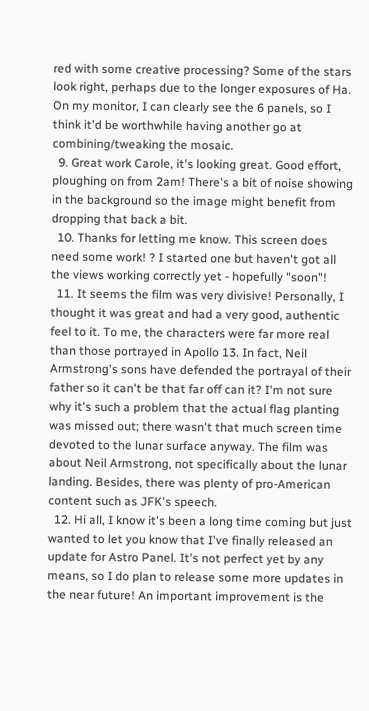red with some creative processing? Some of the stars look right, perhaps due to the longer exposures of Ha. On my monitor, I can clearly see the 6 panels, so I think it'd be worthwhile having another go at combining/tweaking the mosaic.
  9. Great work Carole, it's looking great. Good effort, ploughing on from 2am! There's a bit of noise showing in the background so the image might benefit from dropping that back a bit.
  10. Thanks for letting me know. This screen does need some work! ? I started one but haven't got all the views working correctly yet - hopefully "soon"!
  11. It seems the film was very divisive! Personally, I thought it was great and had a very good, authentic feel to it. To me, the characters were far more real than those portrayed in Apollo 13. In fact, Neil Armstrong's sons have defended the portrayal of their father so it can't be that far off can it? I'm not sure why it's such a problem that the actual flag planting was missed out; there wasn't that much screen time devoted to the lunar surface anyway. The film was about Neil Armstrong, not specifically about the lunar landing. Besides, there was plenty of pro-American content such as JFK's speech.
  12. Hi all, I know it's been a long time coming but just wanted to let you know that I've finally released an update for Astro Panel. It's not perfect yet by any means, so I do plan to release some more updates in the near future! An important improvement is the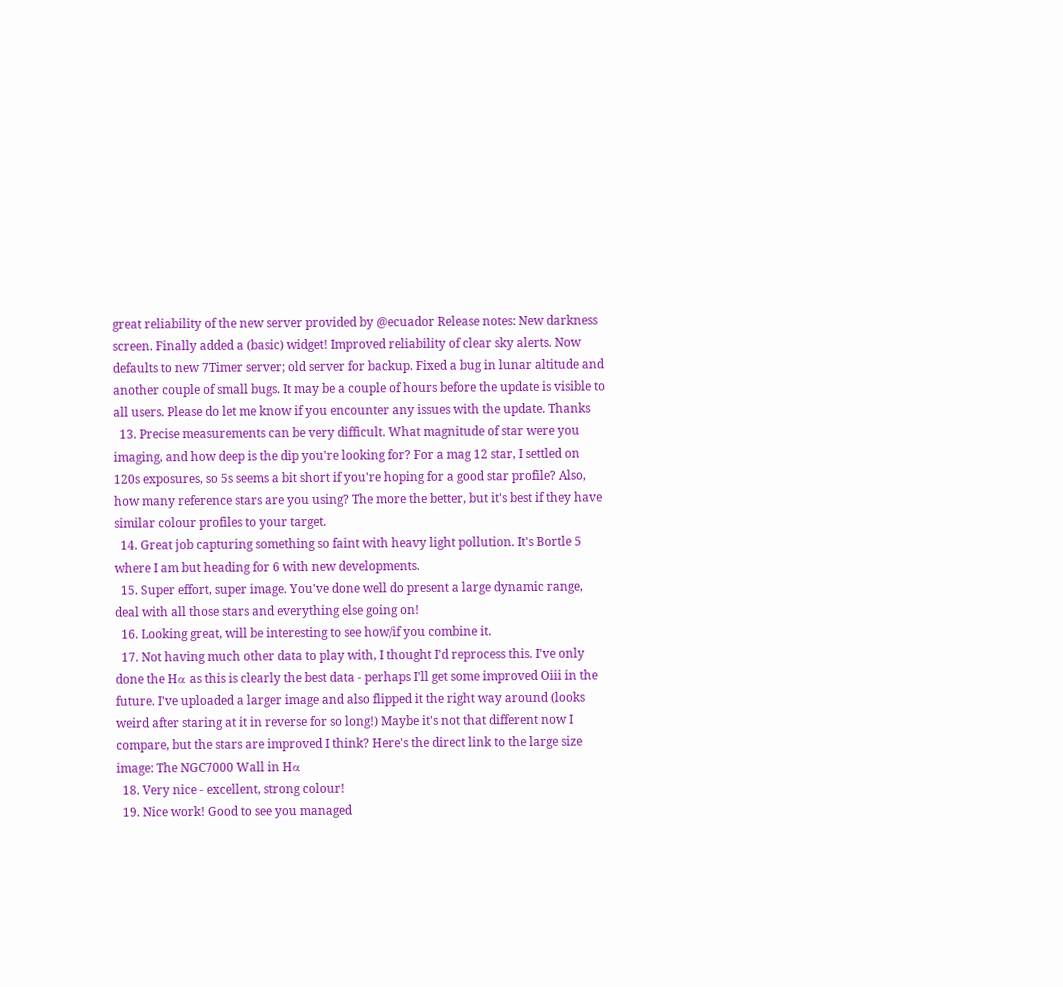great reliability of the new server provided by @ecuador Release notes: New darkness screen. Finally added a (basic) widget! Improved reliability of clear sky alerts. Now defaults to new 7Timer server; old server for backup. Fixed a bug in lunar altitude and another couple of small bugs. It may be a couple of hours before the update is visible to all users. Please do let me know if you encounter any issues with the update. Thanks
  13. Precise measurements can be very difficult. What magnitude of star were you imaging, and how deep is the dip you're looking for? For a mag 12 star, I settled on 120s exposures, so 5s seems a bit short if you're hoping for a good star profile? Also, how many reference stars are you using? The more the better, but it's best if they have similar colour profiles to your target.
  14. Great job capturing something so faint with heavy light pollution. It's Bortle 5 where I am but heading for 6 with new developments.
  15. Super effort, super image. You've done well do present a large dynamic range, deal with all those stars and everything else going on!
  16. Looking great, will be interesting to see how/if you combine it.
  17. Not having much other data to play with, I thought I'd reprocess this. I've only done the Hα as this is clearly the best data - perhaps I'll get some improved Oiii in the future. I've uploaded a larger image and also flipped it the right way around (looks weird after staring at it in reverse for so long!) Maybe it's not that different now I compare, but the stars are improved I think? Here's the direct link to the large size image: The NGC7000 Wall in Hα
  18. Very nice - excellent, strong colour!
  19. Nice work! Good to see you managed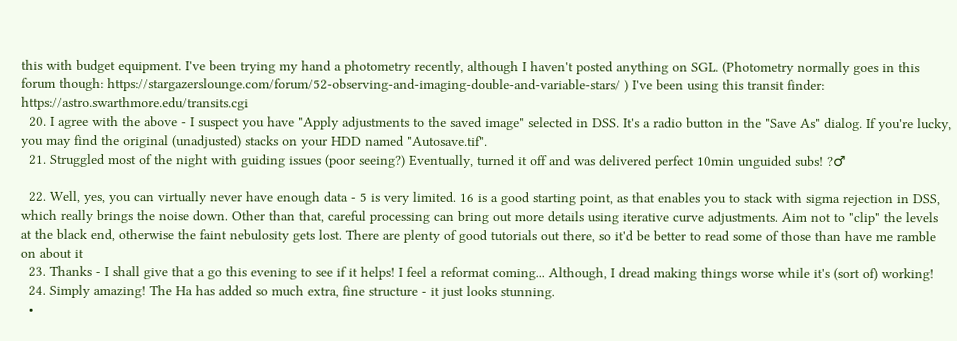this with budget equipment. I've been trying my hand a photometry recently, although I haven't posted anything on SGL. (Photometry normally goes in this forum though: https://stargazerslounge.com/forum/52-observing-and-imaging-double-and-variable-stars/ ) I've been using this transit finder: https://astro.swarthmore.edu/transits.cgi
  20. I agree with the above - I suspect you have "Apply adjustments to the saved image" selected in DSS. It's a radio button in the "Save As" dialog. If you're lucky, you may find the original (unadjusted) stacks on your HDD named "Autosave.tif".
  21. Struggled most of the night with guiding issues (poor seeing?) Eventually, turned it off and was delivered perfect 10min unguided subs! ?♂

  22. Well, yes, you can virtually never have enough data - 5 is very limited. 16 is a good starting point, as that enables you to stack with sigma rejection in DSS, which really brings the noise down. Other than that, careful processing can bring out more details using iterative curve adjustments. Aim not to "clip" the levels at the black end, otherwise the faint nebulosity gets lost. There are plenty of good tutorials out there, so it'd be better to read some of those than have me ramble on about it
  23. Thanks - I shall give that a go this evening to see if it helps! I feel a reformat coming... Although, I dread making things worse while it's (sort of) working!
  24. Simply amazing! The Ha has added so much extra, fine structure - it just looks stunning.
  •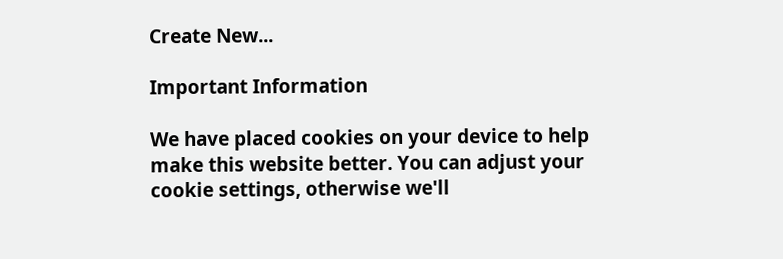Create New...

Important Information

We have placed cookies on your device to help make this website better. You can adjust your cookie settings, otherwise we'll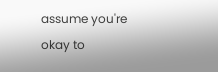assume you're okay to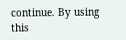continue. By using this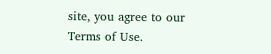site, you agree to our Terms of Use.